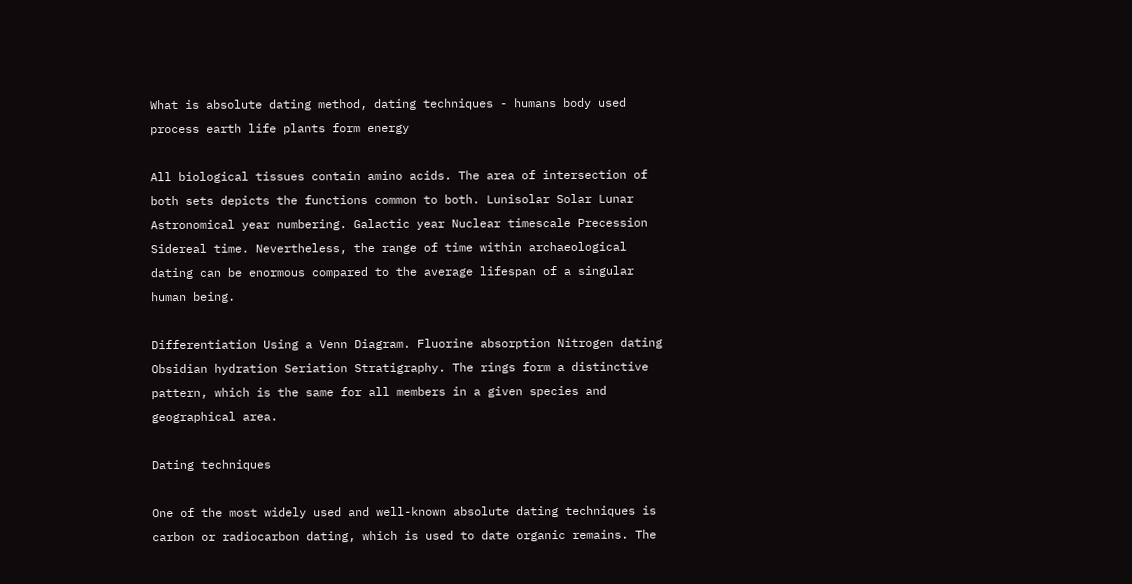What is absolute dating method, dating techniques - humans body used process earth life plants form energy

All biological tissues contain amino acids. The area of intersection of both sets depicts the functions common to both. Lunisolar Solar Lunar Astronomical year numbering. Galactic year Nuclear timescale Precession Sidereal time. Nevertheless, the range of time within archaeological dating can be enormous compared to the average lifespan of a singular human being.

Differentiation Using a Venn Diagram. Fluorine absorption Nitrogen dating Obsidian hydration Seriation Stratigraphy. The rings form a distinctive pattern, which is the same for all members in a given species and geographical area.

Dating techniques

One of the most widely used and well-known absolute dating techniques is carbon or radiocarbon dating, which is used to date organic remains. The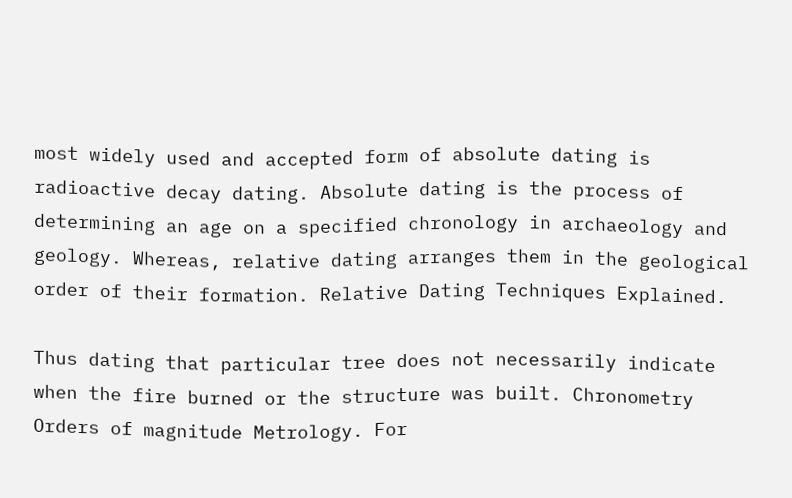most widely used and accepted form of absolute dating is radioactive decay dating. Absolute dating is the process of determining an age on a specified chronology in archaeology and geology. Whereas, relative dating arranges them in the geological order of their formation. Relative Dating Techniques Explained.

Thus dating that particular tree does not necessarily indicate when the fire burned or the structure was built. Chronometry Orders of magnitude Metrology. For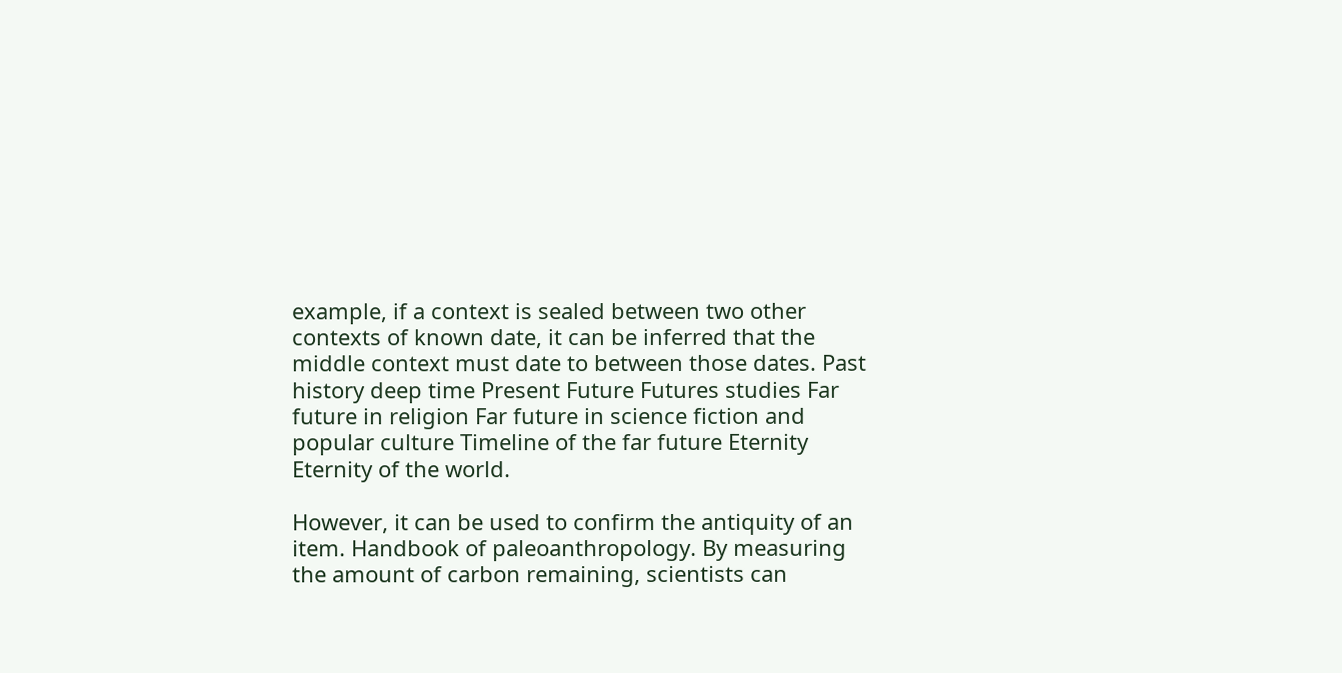example, if a context is sealed between two other contexts of known date, it can be inferred that the middle context must date to between those dates. Past history deep time Present Future Futures studies Far future in religion Far future in science fiction and popular culture Timeline of the far future Eternity Eternity of the world.

However, it can be used to confirm the antiquity of an item. Handbook of paleoanthropology. By measuring the amount of carbon remaining, scientists can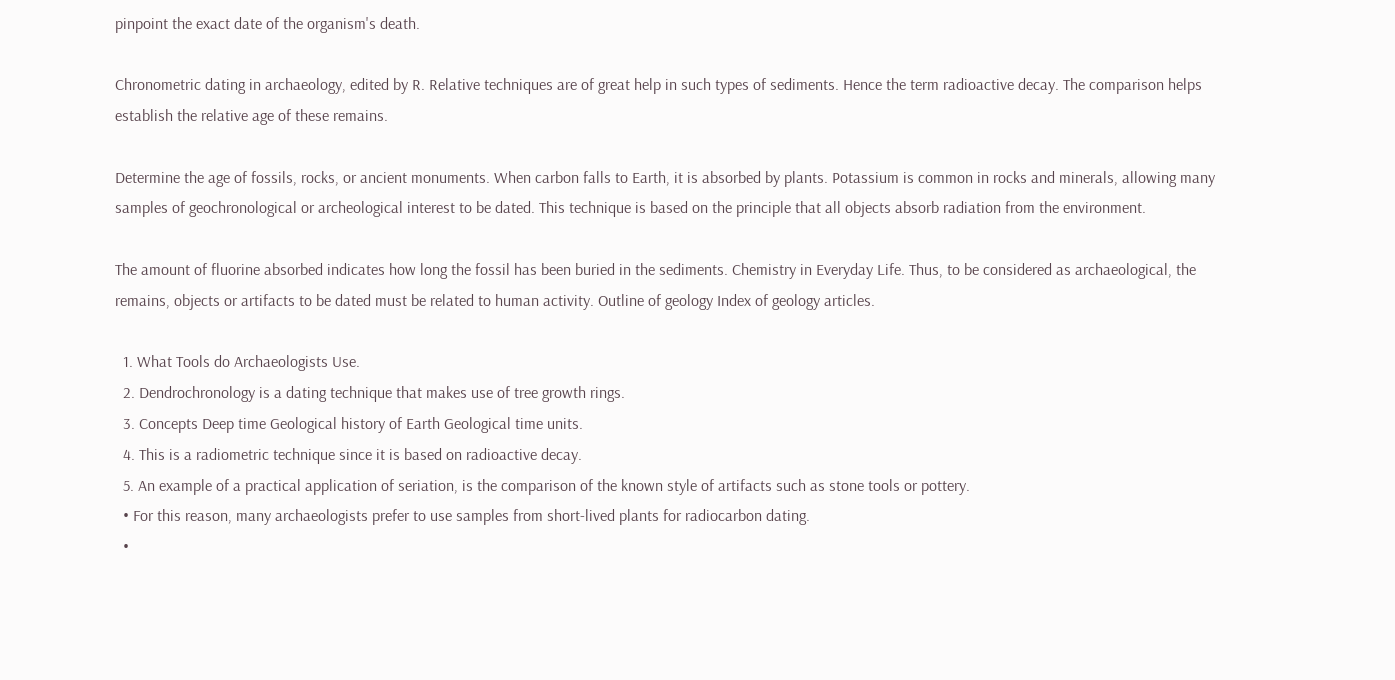pinpoint the exact date of the organism's death.

Chronometric dating in archaeology, edited by R. Relative techniques are of great help in such types of sediments. Hence the term radioactive decay. The comparison helps establish the relative age of these remains.

Determine the age of fossils, rocks, or ancient monuments. When carbon falls to Earth, it is absorbed by plants. Potassium is common in rocks and minerals, allowing many samples of geochronological or archeological interest to be dated. This technique is based on the principle that all objects absorb radiation from the environment.

The amount of fluorine absorbed indicates how long the fossil has been buried in the sediments. Chemistry in Everyday Life. Thus, to be considered as archaeological, the remains, objects or artifacts to be dated must be related to human activity. Outline of geology Index of geology articles.

  1. What Tools do Archaeologists Use.
  2. Dendrochronology is a dating technique that makes use of tree growth rings.
  3. Concepts Deep time Geological history of Earth Geological time units.
  4. This is a radiometric technique since it is based on radioactive decay.
  5. An example of a practical application of seriation, is the comparison of the known style of artifacts such as stone tools or pottery.
  • For this reason, many archaeologists prefer to use samples from short-lived plants for radiocarbon dating.
  •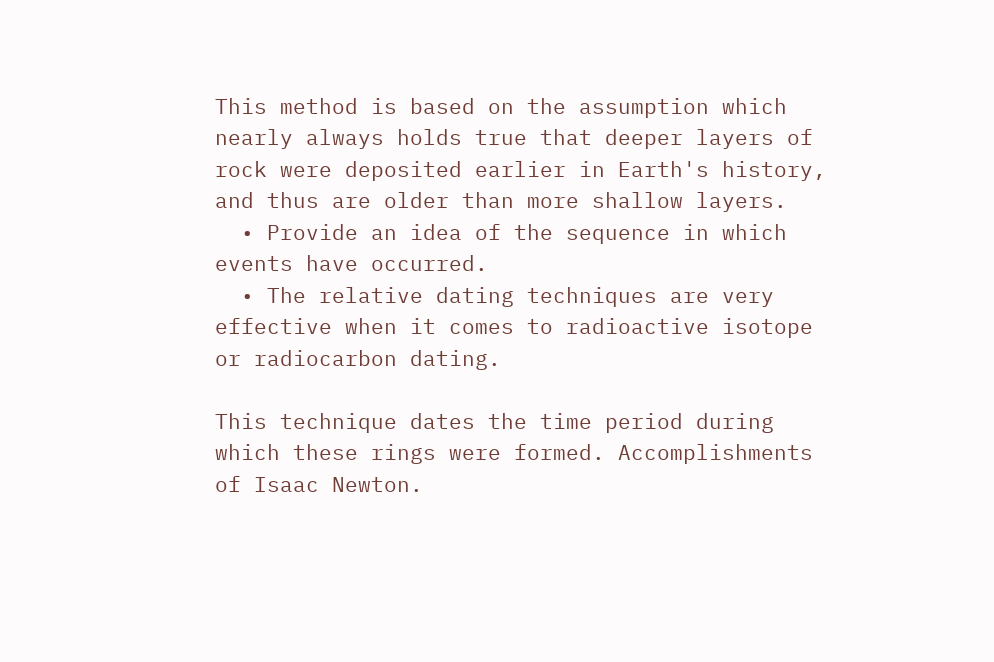This method is based on the assumption which nearly always holds true that deeper layers of rock were deposited earlier in Earth's history, and thus are older than more shallow layers.
  • Provide an idea of the sequence in which events have occurred.
  • The relative dating techniques are very effective when it comes to radioactive isotope or radiocarbon dating.

This technique dates the time period during which these rings were formed. Accomplishments of Isaac Newton.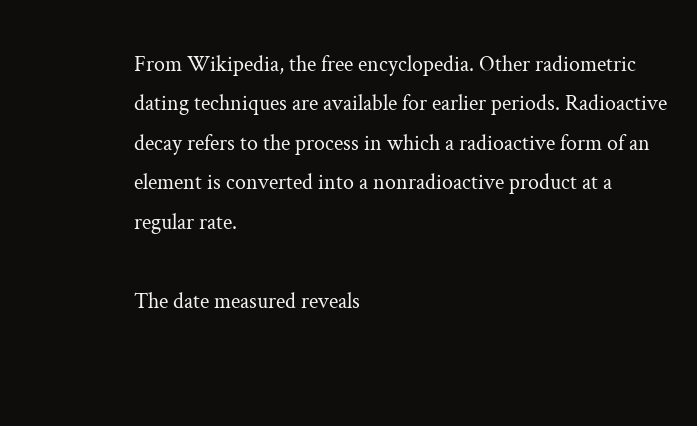From Wikipedia, the free encyclopedia. Other radiometric dating techniques are available for earlier periods. Radioactive decay refers to the process in which a radioactive form of an element is converted into a nonradioactive product at a regular rate.

The date measured reveals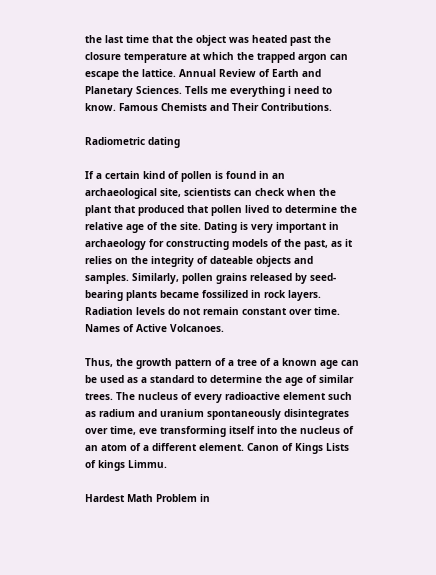the last time that the object was heated past the closure temperature at which the trapped argon can escape the lattice. Annual Review of Earth and Planetary Sciences. Tells me everything i need to know. Famous Chemists and Their Contributions.

Radiometric dating

If a certain kind of pollen is found in an archaeological site, scientists can check when the plant that produced that pollen lived to determine the relative age of the site. Dating is very important in archaeology for constructing models of the past, as it relies on the integrity of dateable objects and samples. Similarly, pollen grains released by seed-bearing plants became fossilized in rock layers. Radiation levels do not remain constant over time. Names of Active Volcanoes.

Thus, the growth pattern of a tree of a known age can be used as a standard to determine the age of similar trees. The nucleus of every radioactive element such as radium and uranium spontaneously disintegrates over time, eve transforming itself into the nucleus of an atom of a different element. Canon of Kings Lists of kings Limmu.

Hardest Math Problem in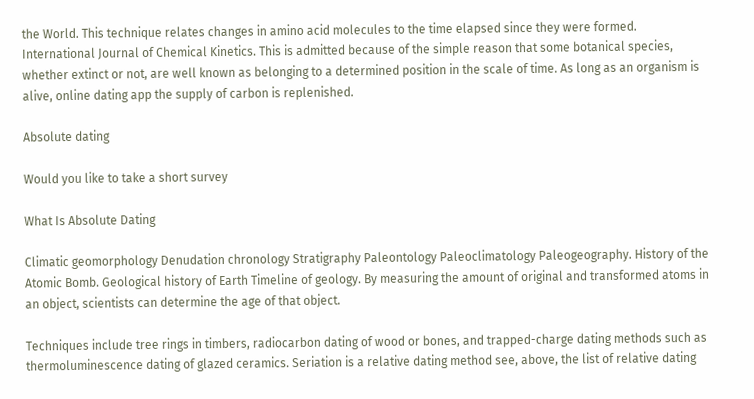the World. This technique relates changes in amino acid molecules to the time elapsed since they were formed. International Journal of Chemical Kinetics. This is admitted because of the simple reason that some botanical species, whether extinct or not, are well known as belonging to a determined position in the scale of time. As long as an organism is alive, online dating app the supply of carbon is replenished.

Absolute dating

Would you like to take a short survey

What Is Absolute Dating

Climatic geomorphology Denudation chronology Stratigraphy Paleontology Paleoclimatology Paleogeography. History of the Atomic Bomb. Geological history of Earth Timeline of geology. By measuring the amount of original and transformed atoms in an object, scientists can determine the age of that object.

Techniques include tree rings in timbers, radiocarbon dating of wood or bones, and trapped-charge dating methods such as thermoluminescence dating of glazed ceramics. Seriation is a relative dating method see, above, the list of relative dating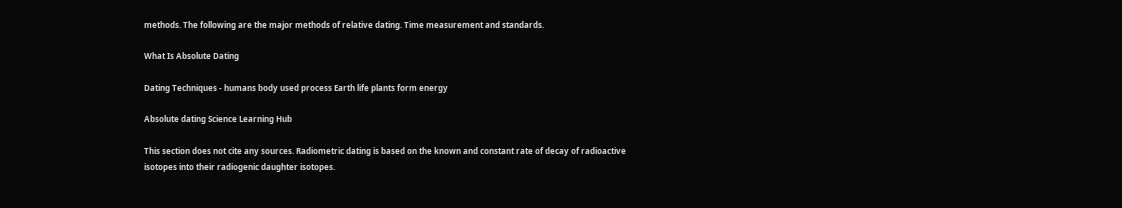methods. The following are the major methods of relative dating. Time measurement and standards.

What Is Absolute Dating

Dating Techniques - humans body used process Earth life plants form energy

Absolute dating Science Learning Hub

This section does not cite any sources. Radiometric dating is based on the known and constant rate of decay of radioactive isotopes into their radiogenic daughter isotopes.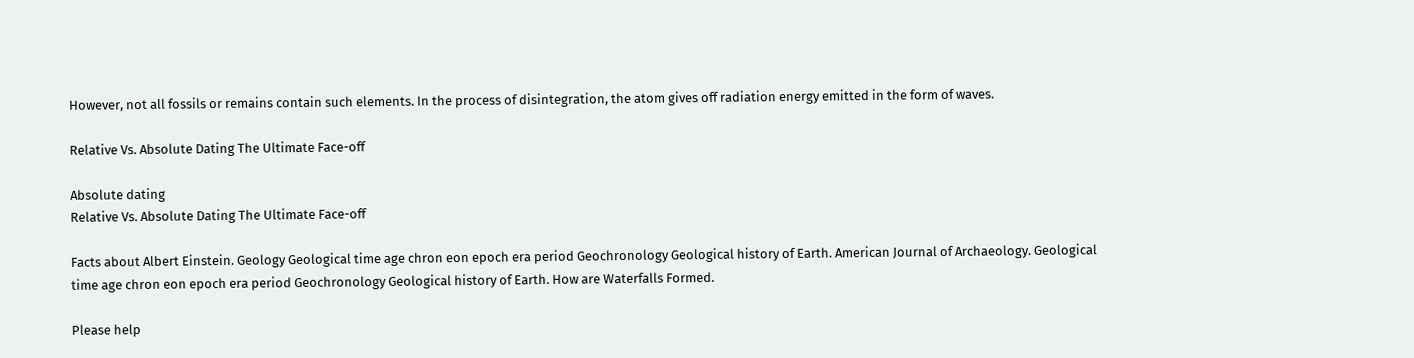However, not all fossils or remains contain such elements. In the process of disintegration, the atom gives off radiation energy emitted in the form of waves.

Relative Vs. Absolute Dating The Ultimate Face-off

Absolute dating
Relative Vs. Absolute Dating The Ultimate Face-off

Facts about Albert Einstein. Geology Geological time age chron eon epoch era period Geochronology Geological history of Earth. American Journal of Archaeology. Geological time age chron eon epoch era period Geochronology Geological history of Earth. How are Waterfalls Formed.

Please help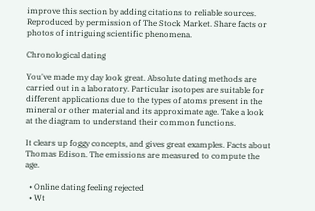improve this section by adding citations to reliable sources. Reproduced by permission of The Stock Market. Share facts or photos of intriguing scientific phenomena.

Chronological dating

You've made my day look great. Absolute dating methods are carried out in a laboratory. Particular isotopes are suitable for different applications due to the types of atoms present in the mineral or other material and its approximate age. Take a look at the diagram to understand their common functions.

It clears up foggy concepts, and gives great examples. Facts about Thomas Edison. The emissions are measured to compute the age.

  • Online dating feeling rejected
  • Wt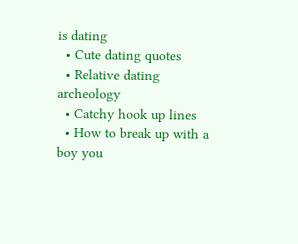is dating
  • Cute dating quotes
  • Relative dating archeology
  • Catchy hook up lines
  • How to break up with a boy you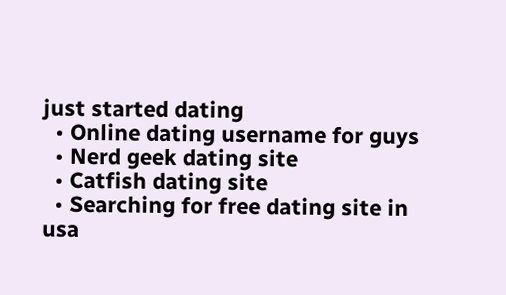just started dating
  • Online dating username for guys
  • Nerd geek dating site
  • Catfish dating site
  • Searching for free dating site in usa